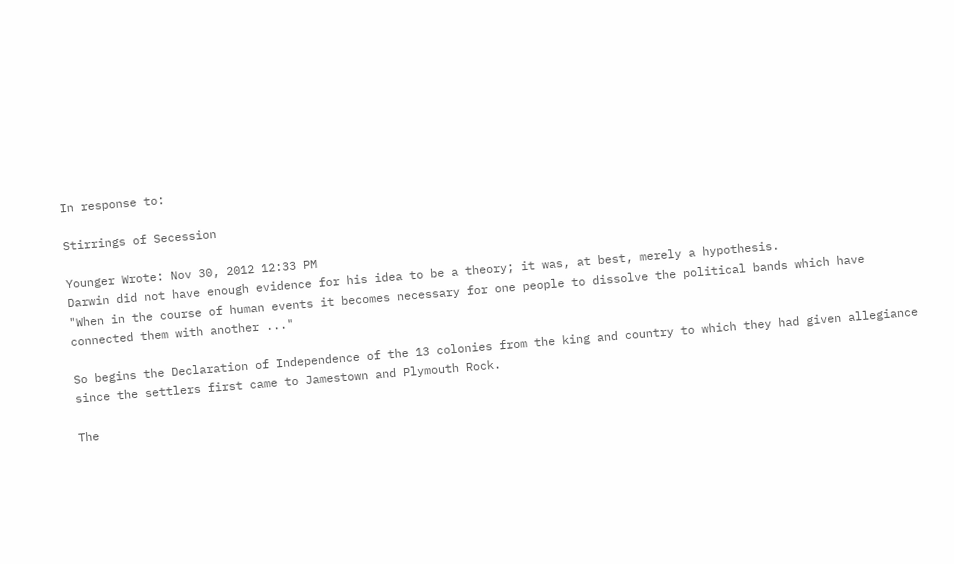In response to:

Stirrings of Secession

Younger Wrote: Nov 30, 2012 12:33 PM
Darwin did not have enough evidence for his idea to be a theory; it was, at best, merely a hypothesis.
"When in the course of human events it becomes necessary for one people to dissolve the political bands which have connected them with another ..."

So begins the Declaration of Independence of the 13 colonies from the king and country to which they had given allegiance since the settlers first came to Jamestown and Plymouth Rock.

The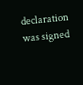declaration was signed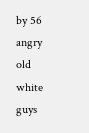by 56 angry old white guys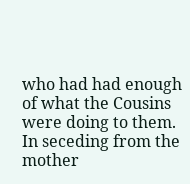who had had enough of what the Cousins were doing to them. In seceding from the mother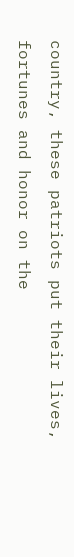country, these patriots put their lives, fortunes and honor on the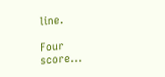line.

Four score...